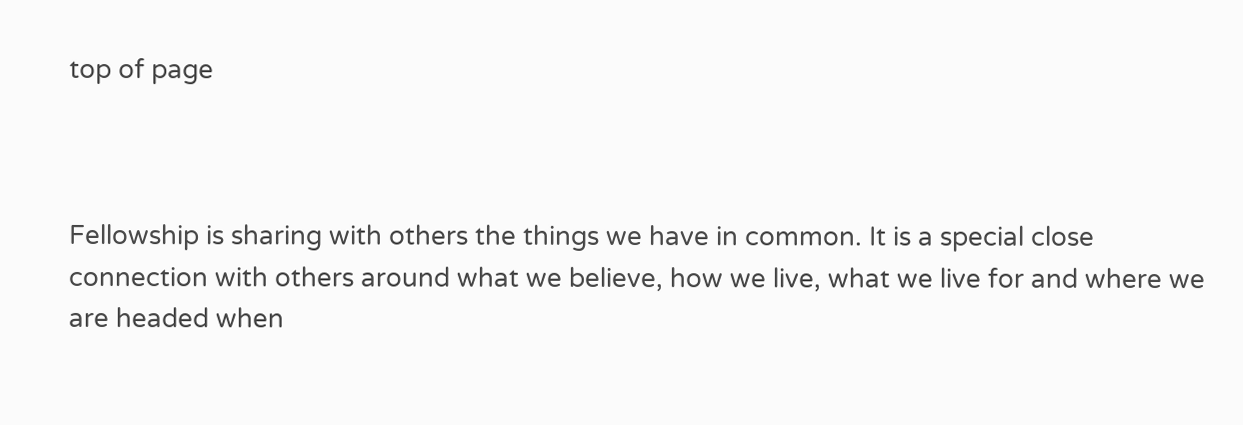top of page



Fellowship is sharing with others the things we have in common. It is a special close connection with others around what we believe, how we live, what we live for and where we are headed when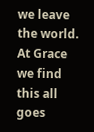we leave the world. At Grace we find this all goes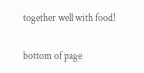together well with food!

bottom of page